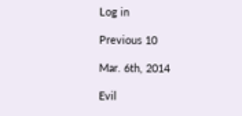Log in

Previous 10

Mar. 6th, 2014

Evil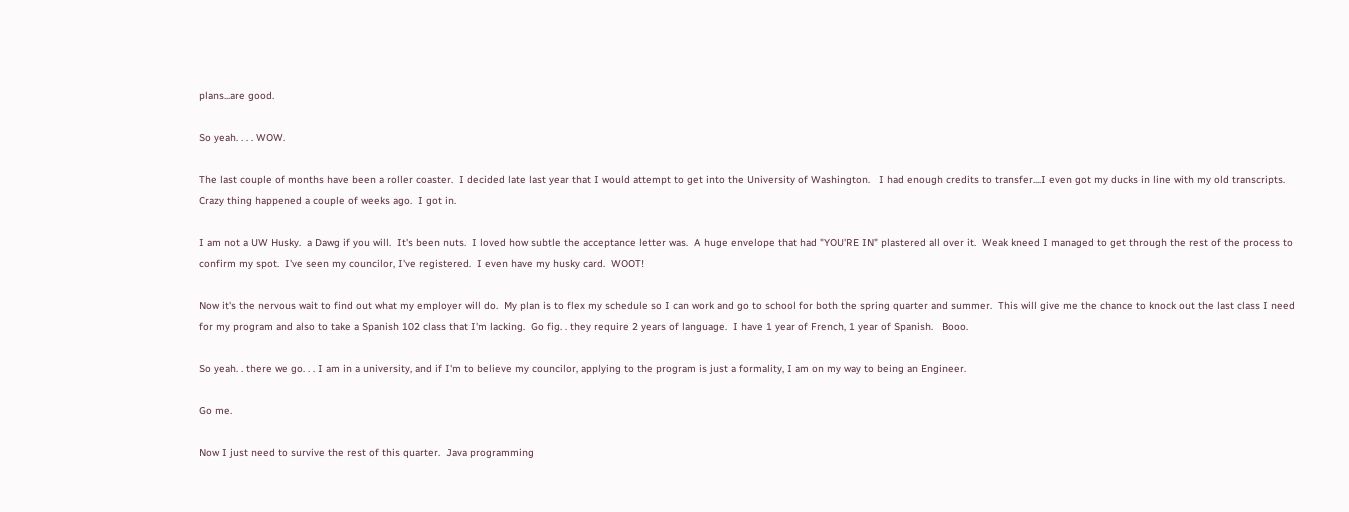plans...are good.

So yeah. . . . WOW.

The last couple of months have been a roller coaster.  I decided late last year that I would attempt to get into the University of Washington.   I had enough credits to transfer....I even got my ducks in line with my old transcripts.   Crazy thing happened a couple of weeks ago.  I got in.

I am not a UW Husky.  a Dawg if you will.  It's been nuts.  I loved how subtle the acceptance letter was.  A huge envelope that had "YOU'RE IN" plastered all over it.  Weak kneed I managed to get through the rest of the process to confirm my spot.  I've seen my councilor, I've registered.  I even have my husky card.  WOOT!

Now it's the nervous wait to find out what my employer will do.  My plan is to flex my schedule so I can work and go to school for both the spring quarter and summer.  This will give me the chance to knock out the last class I need for my program and also to take a Spanish 102 class that I'm lacking.  Go fig. . they require 2 years of language.  I have 1 year of French, 1 year of Spanish.   Booo.

So yeah. . there we go. . . I am in a university, and if I'm to believe my councilor, applying to the program is just a formality, I am on my way to being an Engineer.

Go me.

Now I just need to survive the rest of this quarter.  Java programming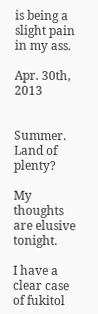is being a slight pain in my ass.

Apr. 30th, 2013


Summer. Land of plenty?

My thoughts are elusive tonight.

I have a clear case of fukitol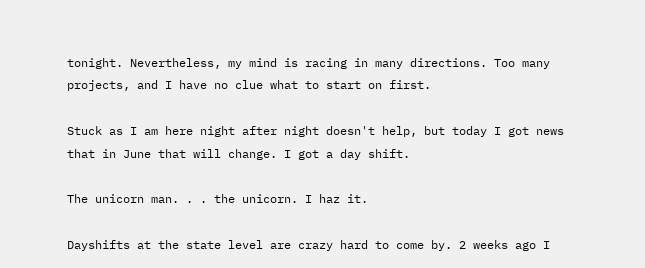tonight. Nevertheless, my mind is racing in many directions. Too many projects, and I have no clue what to start on first.

Stuck as I am here night after night doesn't help, but today I got news that in June that will change. I got a day shift.

The unicorn man. . . the unicorn. I haz it.

Dayshifts at the state level are crazy hard to come by. 2 weeks ago I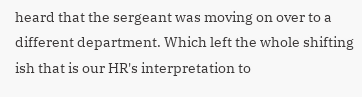heard that the sergeant was moving on over to a different department. Which left the whole shifting ish that is our HR's interpretation to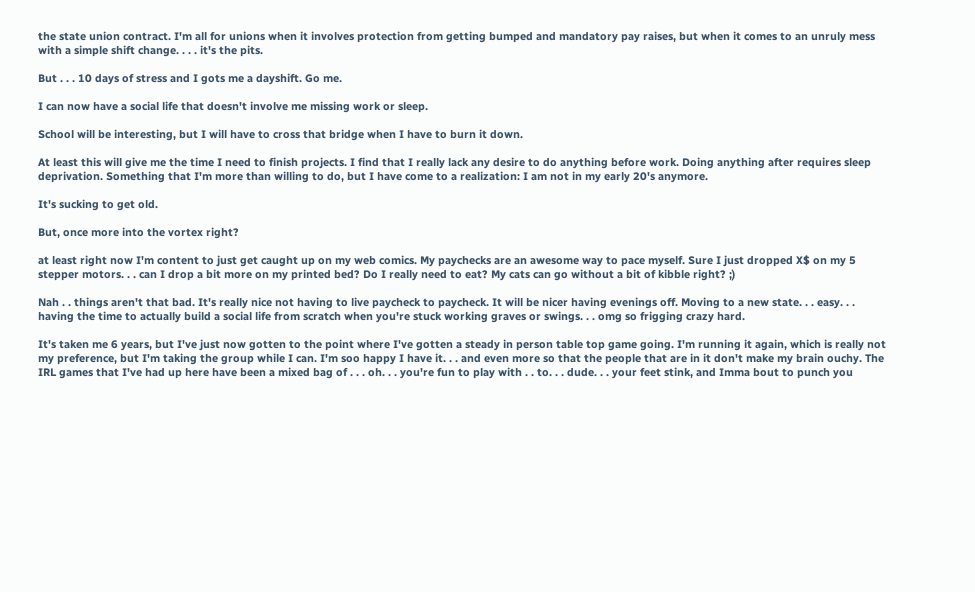the state union contract. I'm all for unions when it involves protection from getting bumped and mandatory pay raises, but when it comes to an unruly mess with a simple shift change. . . . it's the pits.

But . . . 10 days of stress and I gots me a dayshift. Go me.

I can now have a social life that doesn't involve me missing work or sleep.

School will be interesting, but I will have to cross that bridge when I have to burn it down.

At least this will give me the time I need to finish projects. I find that I really lack any desire to do anything before work. Doing anything after requires sleep deprivation. Something that I'm more than willing to do, but I have come to a realization: I am not in my early 20's anymore.

It's sucking to get old.

But, once more into the vortex right?

at least right now I'm content to just get caught up on my web comics. My paychecks are an awesome way to pace myself. Sure I just dropped X$ on my 5 stepper motors. . . can I drop a bit more on my printed bed? Do I really need to eat? My cats can go without a bit of kibble right? ;)

Nah . . things aren't that bad. It's really nice not having to live paycheck to paycheck. It will be nicer having evenings off. Moving to a new state. . . easy. . . having the time to actually build a social life from scratch when you're stuck working graves or swings. . . omg so frigging crazy hard.

It's taken me 6 years, but I've just now gotten to the point where I've gotten a steady in person table top game going. I'm running it again, which is really not my preference, but I'm taking the group while I can. I'm soo happy I have it. . . and even more so that the people that are in it don't make my brain ouchy. The IRL games that I've had up here have been a mixed bag of . . . oh. . . you're fun to play with . . to. . . dude. . . your feet stink, and Imma bout to punch you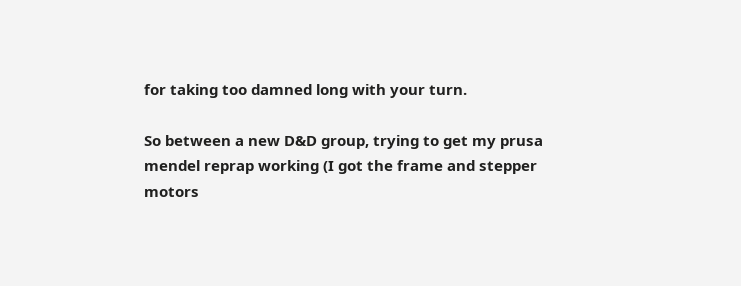for taking too damned long with your turn.

So between a new D&D group, trying to get my prusa mendel reprap working (I got the frame and stepper motors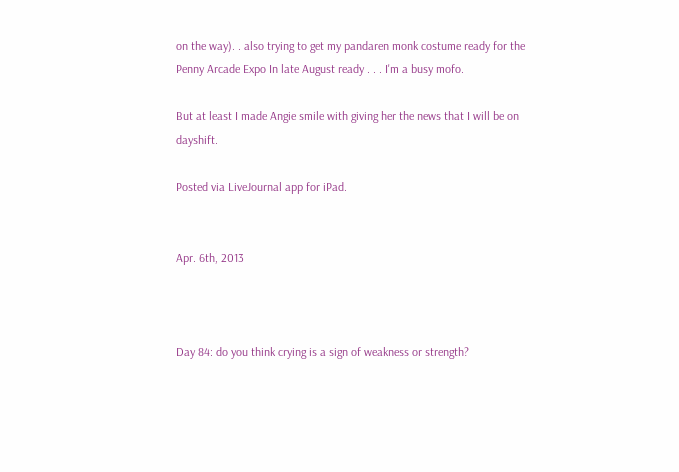on the way). . also trying to get my pandaren monk costume ready for the Penny Arcade Expo In late August ready . . . I'm a busy mofo.

But at least I made Angie smile with giving her the news that I will be on dayshift.

Posted via LiveJournal app for iPad.


Apr. 6th, 2013



Day 84: do you think crying is a sign of weakness or strength?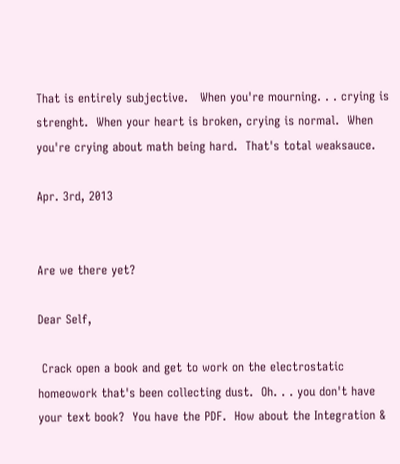That is entirely subjective.   When you're mourning. . . crying is strenght.  When your heart is broken, crying is normal.  When you're crying about math being hard.  That's total weaksauce.

Apr. 3rd, 2013


Are we there yet?

Dear Self,

 Crack open a book and get to work on the electrostatic homeowork that's been collecting dust.  Oh. . . you don't have your text book?  You have the PDF.  How about the Integration &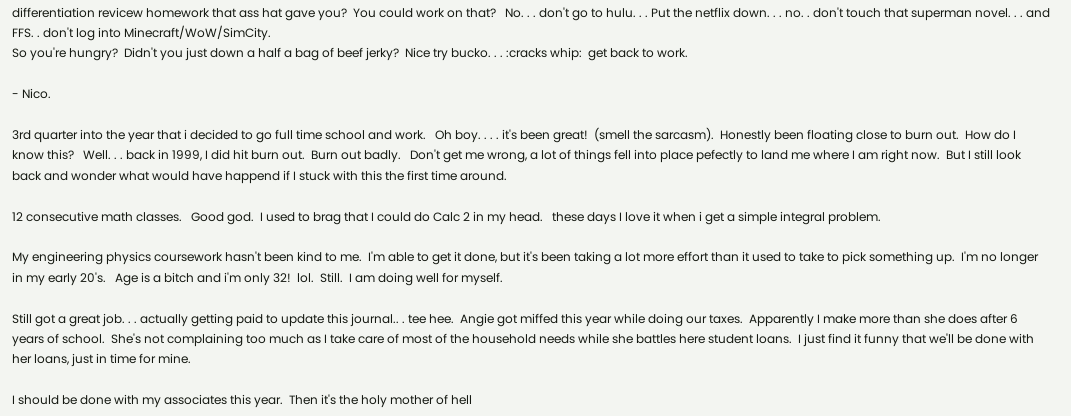differentiation revicew homework that ass hat gave you?  You could work on that?   No. . . don't go to hulu. . . Put the netflix down. . . no. . don't touch that superman novel. . . and FFS. . don't log into Minecraft/WoW/SimCity.
So you're hungry?  Didn't you just down a half a bag of beef jerky?  Nice try bucko. . . :cracks whip:  get back to work.

- Nico.

3rd quarter into the year that i decided to go full time school and work.   Oh boy. . . . it's been great!  (smell the sarcasm).  Honestly been floating close to burn out.  How do I know this?   Well. . . back in 1999, I did hit burn out.  Burn out badly.   Don't get me wrong, a lot of things fell into place pefectly to land me where I am right now.  But I still look back and wonder what would have happend if I stuck with this the first time around.

12 consecutive math classes.   Good god.  I used to brag that I could do Calc 2 in my head.   these days I love it when i get a simple integral problem.

My engineering physics coursework hasn't been kind to me.  I'm able to get it done, but it's been taking a lot more effort than it used to take to pick something up.  I'm no longer in my early 20's.   Age is a bitch and i'm only 32!  lol.  Still.  I am doing well for myself.

Still got a great job. . . actually getting paid to update this journal.. . tee hee.  Angie got miffed this year while doing our taxes.  Apparently I make more than she does after 6 years of school.  She's not complaining too much as I take care of most of the household needs while she battles here student loans.  I just find it funny that we'll be done with her loans, just in time for mine.

I should be done with my associates this year.  Then it's the holy mother of hell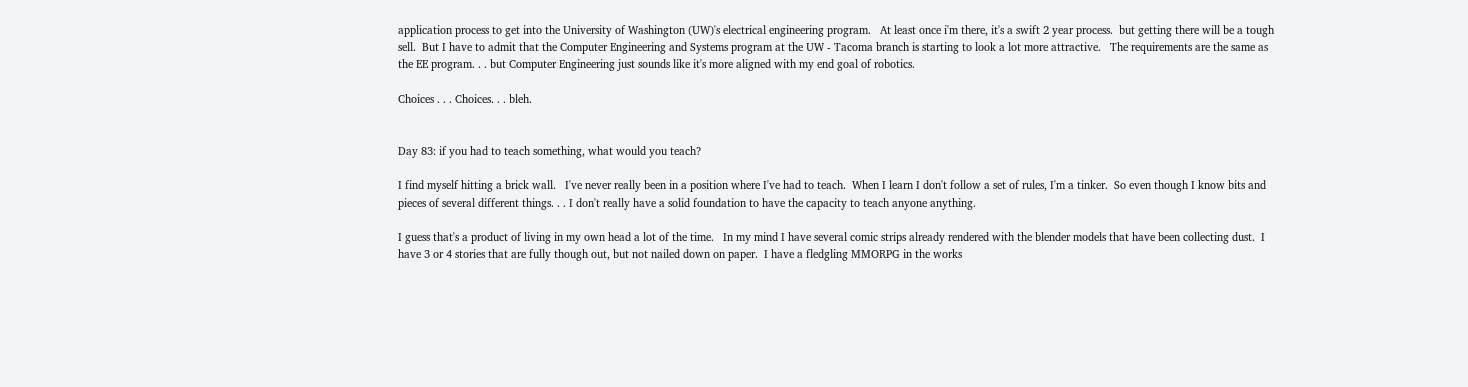application process to get into the University of Washington (UW)'s electrical engineering program.   At least once i'm there, it's a swift 2 year process.  but getting there will be a tough sell.  But I have to admit that the Computer Engineering and Systems program at the UW - Tacoma branch is starting to look a lot more attractive.   The requirements are the same as the EE program. . . but Computer Engineering just sounds like it's more aligned with my end goal of robotics.

Choices . . . Choices. . . bleh.


Day 83: if you had to teach something, what would you teach?

I find myself hitting a brick wall.   I've never really been in a position where I've had to teach.  When I learn I don't follow a set of rules, I'm a tinker.  So even though I know bits and pieces of several different things. . . I don't really have a solid foundation to have the capacity to teach anyone anything.

I guess that's a product of living in my own head a lot of the time.   In my mind I have several comic strips already rendered with the blender models that have been collecting dust.  I have 3 or 4 stories that are fully though out, but not nailed down on paper.  I have a fledgling MMORPG in the works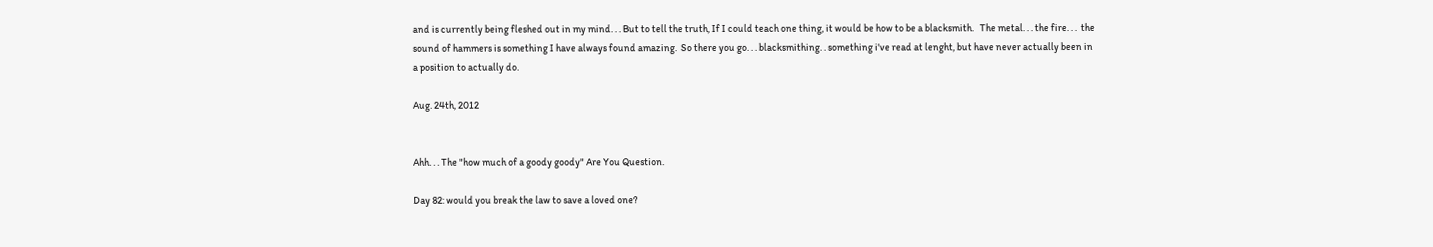and is currently being fleshed out in my mind. . . But to tell the truth, If I could teach one thing, it would be how to be a blacksmith.   The metal. . . the fire. . .  the sound of hammers is something I have always found amazing.  So there you go. . . blacksmithing. . something i've read at lenght, but have never actually been in a position to actually do.

Aug. 24th, 2012


Ahh. . . The "how much of a goody goody" Are You Question.

Day 82: would you break the law to save a loved one?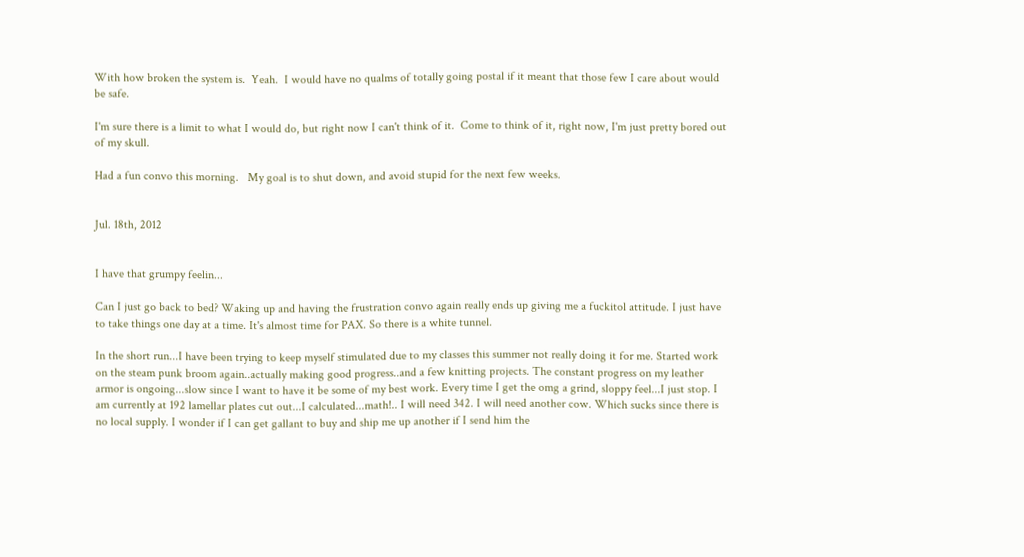With how broken the system is.  Yeah.  I would have no qualms of totally going postal if it meant that those few I care about would be safe.

I'm sure there is a limit to what I would do, but right now I can't think of it.  Come to think of it, right now, I'm just pretty bored out of my skull.

Had a fun convo this morning.   My goal is to shut down, and avoid stupid for the next few weeks.


Jul. 18th, 2012


I have that grumpy feelin...

Can I just go back to bed? Waking up and having the frustration convo again really ends up giving me a fuckitol attitude. I just have to take things one day at a time. It's almost time for PAX. So there is a white tunnel.

In the short run...I have been trying to keep myself stimulated due to my classes this summer not really doing it for me. Started work on the steam punk broom again..actually making good progress..and a few knitting projects. The constant progress on my leather armor is ongoing...slow since I want to have it be some of my best work. Every time I get the omg a grind, sloppy feel...I just stop. I am currently at 192 lamellar plates cut out...I calculated...math!.. I will need 342. I will need another cow. Which sucks since there is no local supply. I wonder if I can get gallant to buy and ship me up another if I send him the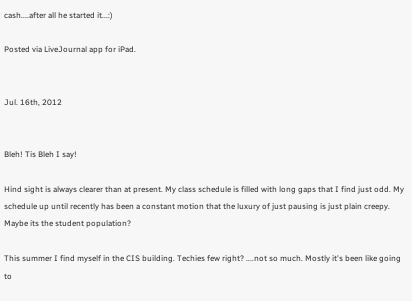cash....after all he started it...:)

Posted via LiveJournal app for iPad.


Jul. 16th, 2012


Bleh! Tis Bleh I say!

Hind sight is always clearer than at present. My class schedule is filled with long gaps that I find just odd. My schedule up until recently has been a constant motion that the luxury of just pausing is just plain creepy. Maybe its the student population?

This summer I find myself in the CIS building. Techies few right? ....not so much. Mostly it's been like going to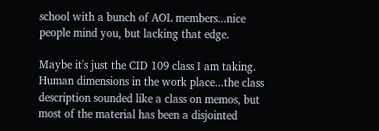school with a bunch of AOL members...nice people mind you, but lacking that edge.

Maybe it's just the CID 109 class I am taking. Human dimensions in the work place...the class description sounded like a class on memos, but most of the material has been a disjointed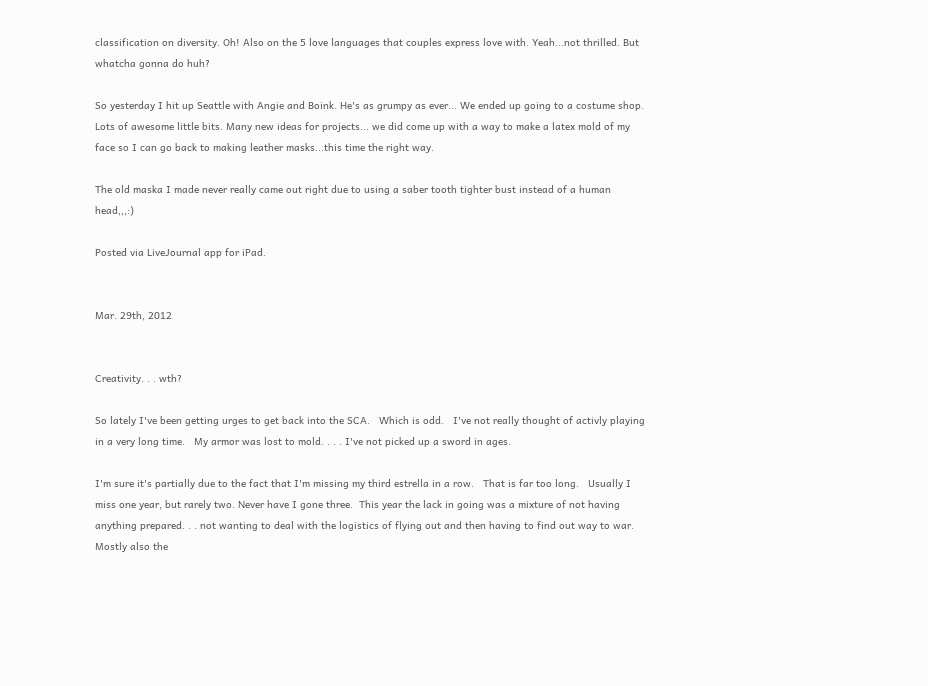classification on diversity. Oh! Also on the 5 love languages that couples express love with. Yeah...not thrilled. But whatcha gonna do huh?

So yesterday I hit up Seattle with Angie and Boink. He's as grumpy as ever... We ended up going to a costume shop. Lots of awesome little bits. Many new ideas for projects... we did come up with a way to make a latex mold of my face so I can go back to making leather masks...this time the right way.

The old maska I made never really came out right due to using a saber tooth tighter bust instead of a human head,,,:)

Posted via LiveJournal app for iPad.


Mar. 29th, 2012


Creativity. . . wth?

So lately I've been getting urges to get back into the SCA.   Which is odd.   I've not really thought of activly playing in a very long time.   My armor was lost to mold. . . . I've not picked up a sword in ages.

I'm sure it's partially due to the fact that I'm missing my third estrella in a row.   That is far too long.   Usually I miss one year, but rarely two. Never have I gone three.  This year the lack in going was a mixture of not having anything prepared. . . not wanting to deal with the logistics of flying out and then having to find out way to war.   Mostly also the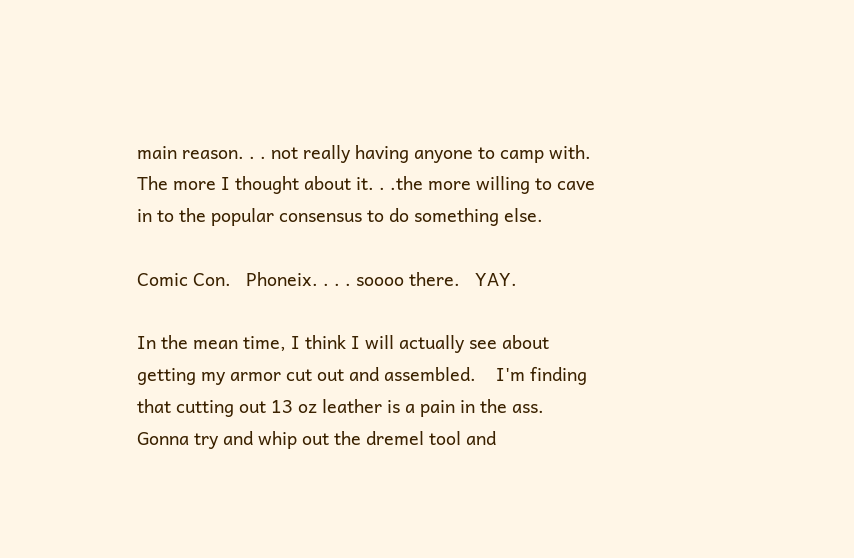main reason. . . not really having anyone to camp with.   The more I thought about it. . .the more willing to cave in to the popular consensus to do something else.

Comic Con.   Phoneix. . . . soooo there.   YAY.

In the mean time, I think I will actually see about getting my armor cut out and assembled.    I'm finding that cutting out 13 oz leather is a pain in the ass.   Gonna try and whip out the dremel tool and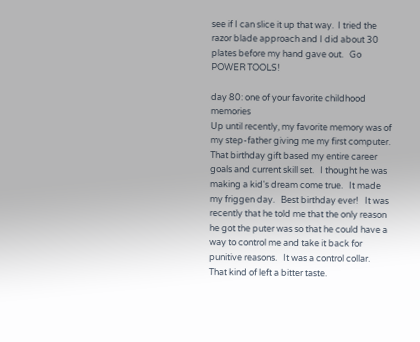see if I can slice it up that way.  I tried the razor blade approach and I did about 30 plates before my hand gave out.   Go POWER TOOLS!

day 80: one of your favorite childhood memories
Up until recently, my favorite memory was of my step-father giving me my first computer.   That birthday gift based my entire career goals and current skill set.   I thought he was making a kid's dream come true.   It made my friggen day.   Best birthday ever!   It was recently that he told me that the only reason he got the puter was so that he could have a way to control me and take it back for punitive reasons.   It was a control collar.   That kind of left a bitter taste.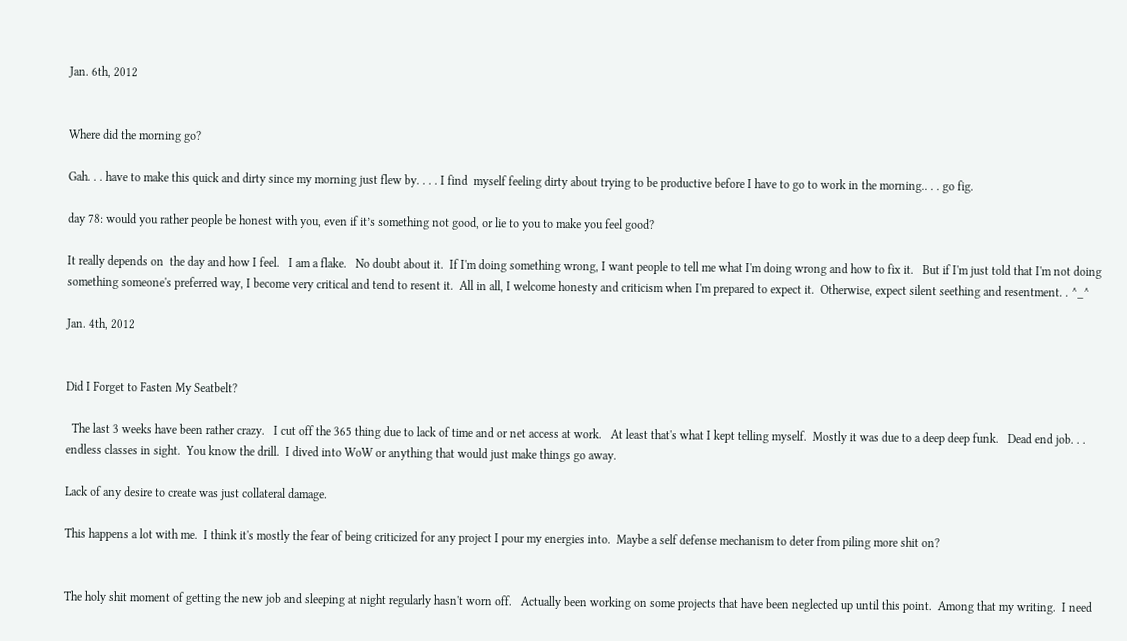Jan. 6th, 2012


Where did the morning go?

Gah. . . have to make this quick and dirty since my morning just flew by. . . . I find  myself feeling dirty about trying to be productive before I have to go to work in the morning.. . . go fig.

day 78: would you rather people be honest with you, even if it’s something not good, or lie to you to make you feel good?

It really depends on  the day and how I feel.   I am a flake.   No doubt about it.  If I'm doing something wrong, I want people to tell me what I'm doing wrong and how to fix it.   But if I'm just told that I'm not doing something someone's preferred way, I become very critical and tend to resent it.  All in all, I welcome honesty and criticism when I'm prepared to expect it.  Otherwise, expect silent seething and resentment. . ^_^

Jan. 4th, 2012


Did I Forget to Fasten My Seatbelt?

  The last 3 weeks have been rather crazy.   I cut off the 365 thing due to lack of time and or net access at work.   At least that's what I kept telling myself.  Mostly it was due to a deep deep funk.   Dead end job. . . endless classes in sight.  You know the drill.  I dived into WoW or anything that would just make things go away.

Lack of any desire to create was just collateral damage.

This happens a lot with me.  I think it's mostly the fear of being criticized for any project I pour my energies into.  Maybe a self defense mechanism to deter from piling more shit on?


The holy shit moment of getting the new job and sleeping at night regularly hasn't worn off.   Actually been working on some projects that have been neglected up until this point.  Among that my writing.  I need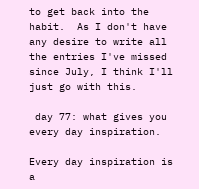to get back into the habit.  As I don't have any desire to write all the entries I've missed since July, I think I'll just go with this.

 day 77: what gives you every day inspiration.

Every day inspiration is a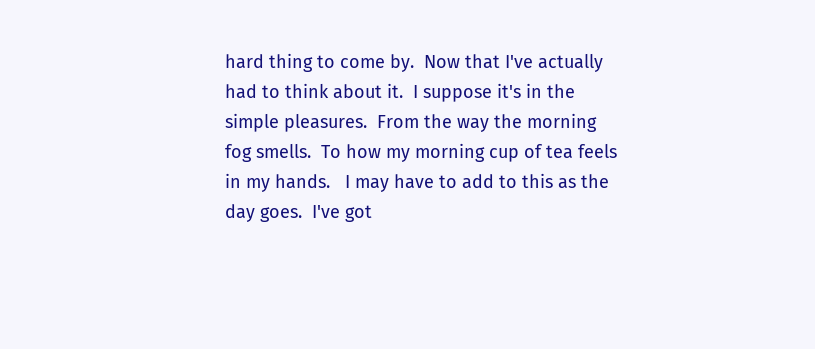hard thing to come by.  Now that I've actually had to think about it.  I suppose it's in the simple pleasures.  From the way the morning fog smells.  To how my morning cup of tea feels in my hands.   I may have to add to this as the day goes.  I've got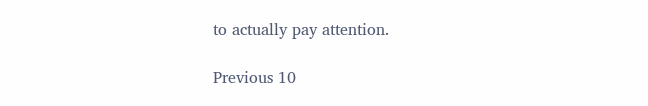to actually pay attention.

Previous 10